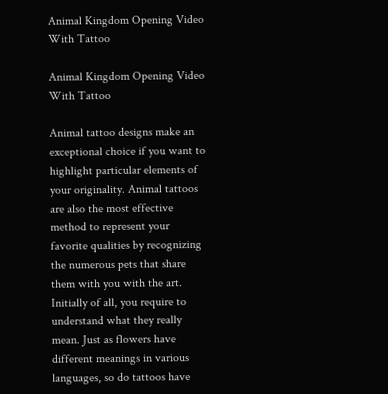Animal Kingdom Opening Video With Tattoo

Animal Kingdom Opening Video With Tattoo

Animal tattoo designs make an exceptional choice if you want to highlight particular elements of your originality. Animal tattoos are also the most effective method to represent your favorite qualities by recognizing the numerous pets that share them with you with the art. Initially of all, you require to understand what they really mean. Just as flowers have different meanings in various languages, so do tattoos have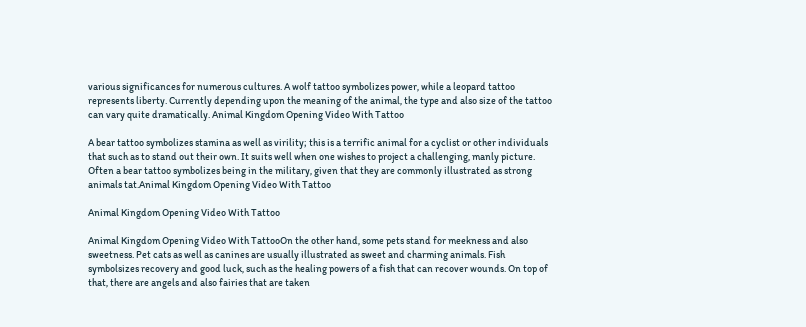various significances for numerous cultures. A wolf tattoo symbolizes power, while a leopard tattoo represents liberty. Currently depending upon the meaning of the animal, the type and also size of the tattoo can vary quite dramatically. Animal Kingdom Opening Video With Tattoo

A bear tattoo symbolizes stamina as well as virility; this is a terrific animal for a cyclist or other individuals that such as to stand out their own. It suits well when one wishes to project a challenging, manly picture. Often a bear tattoo symbolizes being in the military, given that they are commonly illustrated as strong animals tat.Animal Kingdom Opening Video With Tattoo

Animal Kingdom Opening Video With Tattoo

Animal Kingdom Opening Video With TattooOn the other hand, some pets stand for meekness and also sweetness. Pet cats as well as canines are usually illustrated as sweet and charming animals. Fish symbolsizes recovery and good luck, such as the healing powers of a fish that can recover wounds. On top of that, there are angels and also fairies that are taken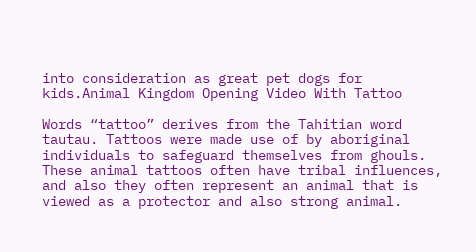into consideration as great pet dogs for kids.Animal Kingdom Opening Video With Tattoo

Words “tattoo” derives from the Tahitian word tautau. Tattoos were made use of by aboriginal individuals to safeguard themselves from ghouls. These animal tattoos often have tribal influences, and also they often represent an animal that is viewed as a protector and also strong animal.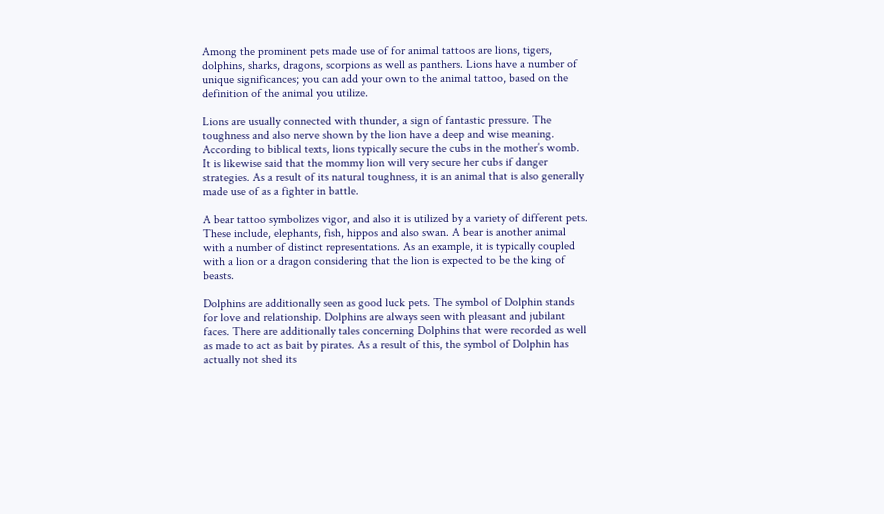Among the prominent pets made use of for animal tattoos are lions, tigers, dolphins, sharks, dragons, scorpions as well as panthers. Lions have a number of unique significances; you can add your own to the animal tattoo, based on the definition of the animal you utilize.

Lions are usually connected with thunder, a sign of fantastic pressure. The toughness and also nerve shown by the lion have a deep and wise meaning. According to biblical texts, lions typically secure the cubs in the mother’s womb. It is likewise said that the mommy lion will very secure her cubs if danger strategies. As a result of its natural toughness, it is an animal that is also generally made use of as a fighter in battle.

A bear tattoo symbolizes vigor, and also it is utilized by a variety of different pets. These include, elephants, fish, hippos and also swan. A bear is another animal with a number of distinct representations. As an example, it is typically coupled with a lion or a dragon considering that the lion is expected to be the king of beasts.

Dolphins are additionally seen as good luck pets. The symbol of Dolphin stands for love and relationship. Dolphins are always seen with pleasant and jubilant faces. There are additionally tales concerning Dolphins that were recorded as well as made to act as bait by pirates. As a result of this, the symbol of Dolphin has actually not shed its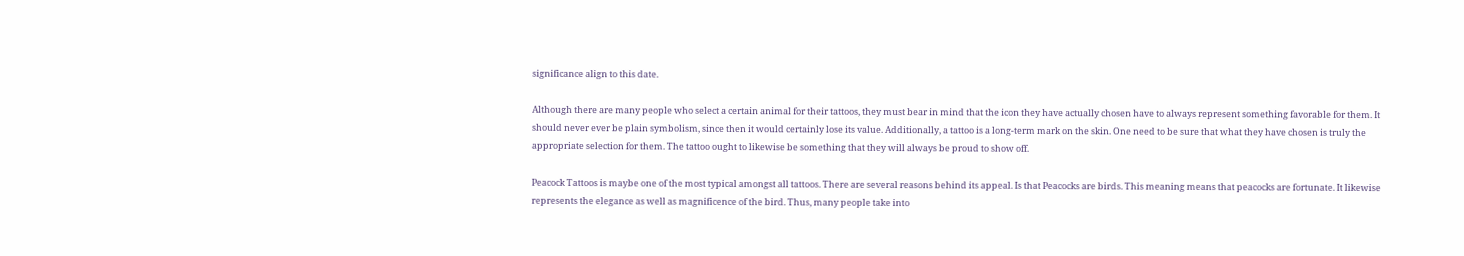significance align to this date.

Although there are many people who select a certain animal for their tattoos, they must bear in mind that the icon they have actually chosen have to always represent something favorable for them. It should never ever be plain symbolism, since then it would certainly lose its value. Additionally, a tattoo is a long-term mark on the skin. One need to be sure that what they have chosen is truly the appropriate selection for them. The tattoo ought to likewise be something that they will always be proud to show off.

Peacock Tattoos is maybe one of the most typical amongst all tattoos. There are several reasons behind its appeal. Is that Peacocks are birds. This meaning means that peacocks are fortunate. It likewise represents the elegance as well as magnificence of the bird. Thus, many people take into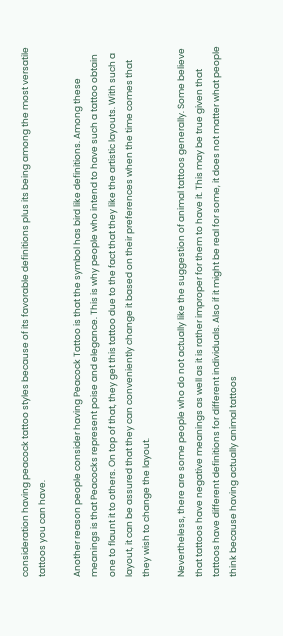consideration having peacock tattoo styles because of its favorable definitions plus its being among the most versatile tattoos you can have.

Another reason people consider having Peacock Tattoo is that the symbol has bird like definitions. Among these meanings is that Peacocks represent poise and elegance. This is why people who intend to have such a tattoo obtain one to flaunt it to others. On top of that, they get this tattoo due to the fact that they like the artistic layouts. With such a layout, it can be assured that they can conveniently change it based on their preferences when the time comes that they wish to change the layout.

Nevertheless, there are some people who do not actually like the suggestion of animal tattoos generally. Some believe that tattoos have negative meanings as well as it is rather improper for them to have it. This may be true given that tattoos have different definitions for different individuals. Also if it might be real for some, it does not matter what people think because having actually animal tattoos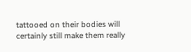tattooed on their bodies will certainly still make them really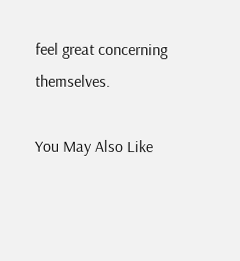feel great concerning themselves.

You May Also Like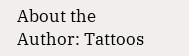About the Author: Tattoos